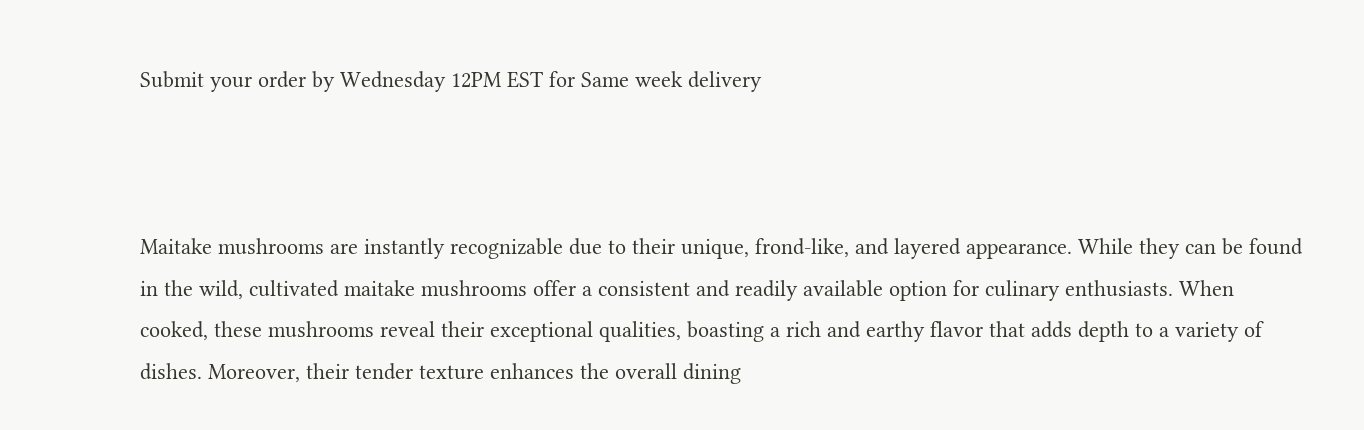Submit your order by Wednesday 12PM EST for Same week delivery



Maitake mushrooms are instantly recognizable due to their unique, frond-like, and layered appearance. While they can be found in the wild, cultivated maitake mushrooms offer a consistent and readily available option for culinary enthusiasts. When cooked, these mushrooms reveal their exceptional qualities, boasting a rich and earthy flavor that adds depth to a variety of dishes. Moreover, their tender texture enhances the overall dining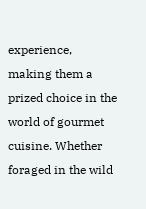experience, making them a prized choice in the world of gourmet cuisine. Whether foraged in the wild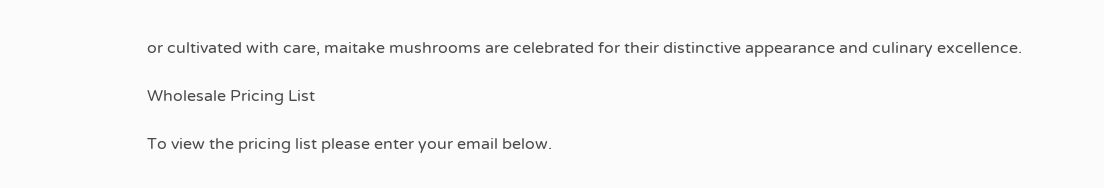or cultivated with care, maitake mushrooms are celebrated for their distinctive appearance and culinary excellence.

Wholesale Pricing List

To view the pricing list please enter your email below.